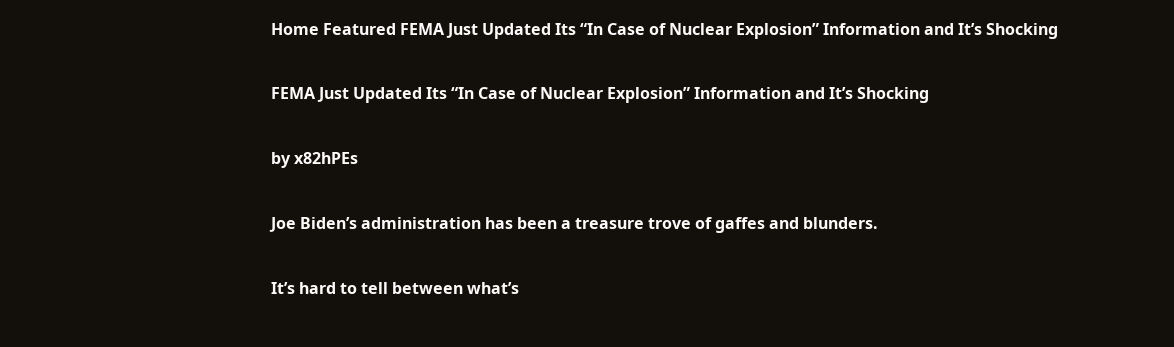Home Featured FEMA Just Updated Its “In Case of Nuclear Explosion” Information and It’s Shocking

FEMA Just Updated Its “In Case of Nuclear Explosion” Information and It’s Shocking

by x82hPEs

Joe Biden’s administration has been a treasure trove of gaffes and blunders.

It’s hard to tell between what’s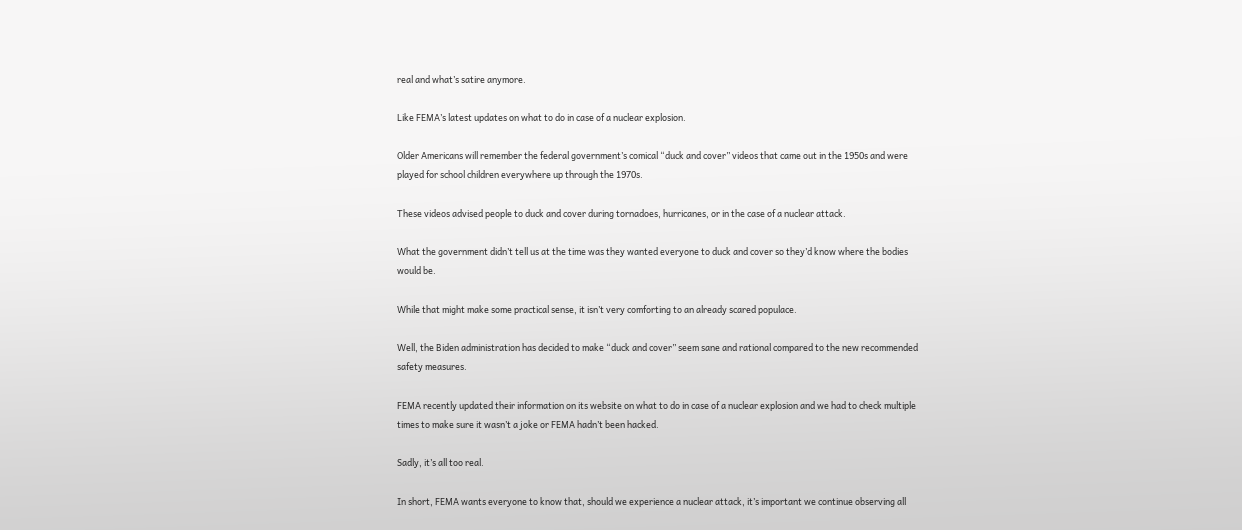real and what’s satire anymore.

Like FEMA’s latest updates on what to do in case of a nuclear explosion.

Older Americans will remember the federal government’s comical “duck and cover” videos that came out in the 1950s and were played for school children everywhere up through the 1970s.

These videos advised people to duck and cover during tornadoes, hurricanes, or in the case of a nuclear attack.

What the government didn’t tell us at the time was they wanted everyone to duck and cover so they’d know where the bodies would be.

While that might make some practical sense, it isn’t very comforting to an already scared populace.

Well, the Biden administration has decided to make “duck and cover” seem sane and rational compared to the new recommended safety measures.

FEMA recently updated their information on its website on what to do in case of a nuclear explosion and we had to check multiple times to make sure it wasn’t a joke or FEMA hadn’t been hacked.

Sadly, it’s all too real.

In short, FEMA wants everyone to know that, should we experience a nuclear attack, it’s important we continue observing all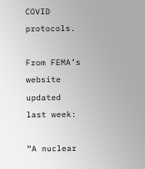COVID protocols.

From FEMA’s website updated last week:

“A nuclear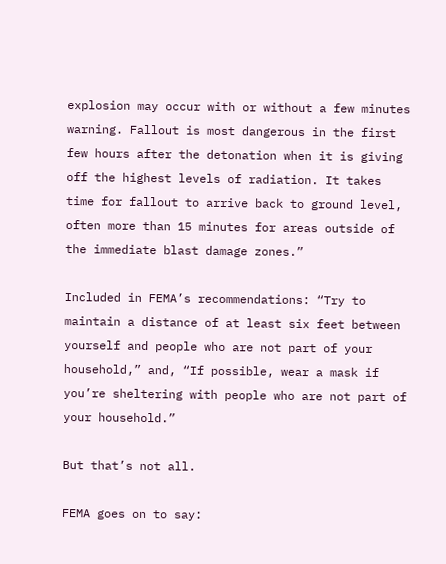explosion may occur with or without a few minutes warning. Fallout is most dangerous in the first few hours after the detonation when it is giving off the highest levels of radiation. It takes time for fallout to arrive back to ground level, often more than 15 minutes for areas outside of the immediate blast damage zones.”

Included in FEMA’s recommendations: “Try to maintain a distance of at least six feet between yourself and people who are not part of your household,” and, “If possible, wear a mask if you’re sheltering with people who are not part of your household.”

But that’s not all.

FEMA goes on to say: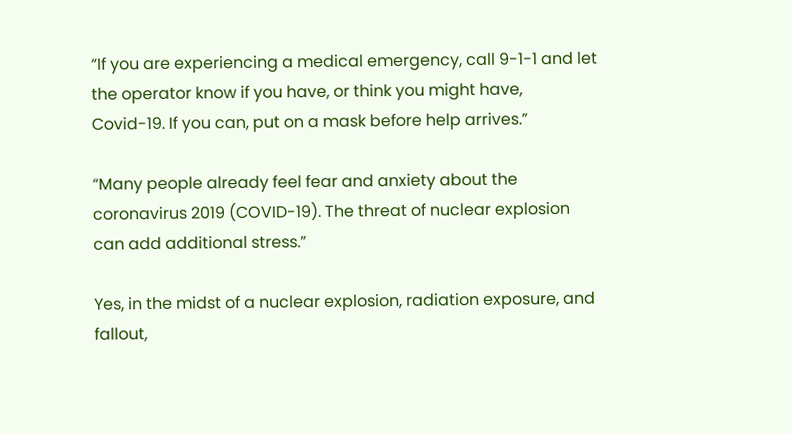“If you are experiencing a medical emergency, call 9-1-1 and let the operator know if you have, or think you might have, Covid-19. If you can, put on a mask before help arrives.”

“Many people already feel fear and anxiety about the coronavirus 2019 (COVID-19). The threat of nuclear explosion can add additional stress.”

Yes, in the midst of a nuclear explosion, radiation exposure, and fallout,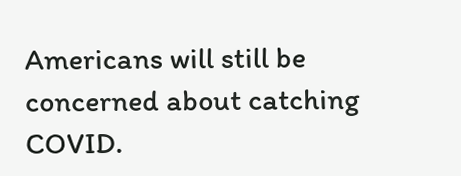Americans will still be concerned about catching COVID.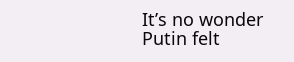It’s no wonder Putin felt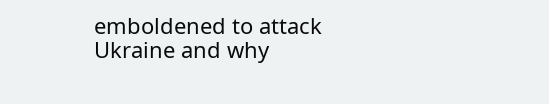emboldened to attack Ukraine and why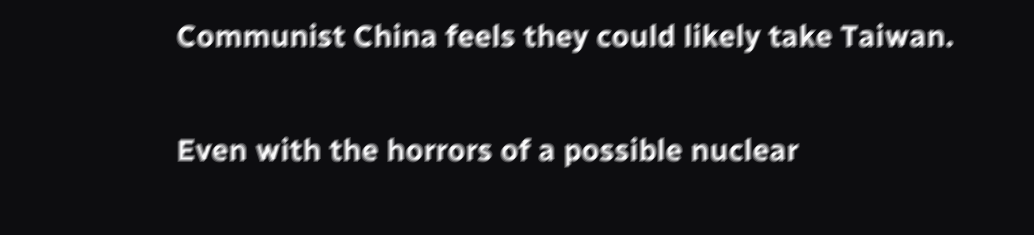Communist China feels they could likely take Taiwan.

Even with the horrors of a possible nuclear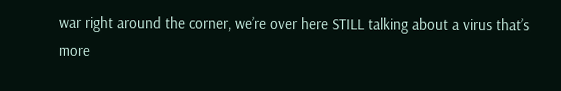war right around the corner, we’re over here STILL talking about a virus that’s more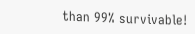than 99% survivable!